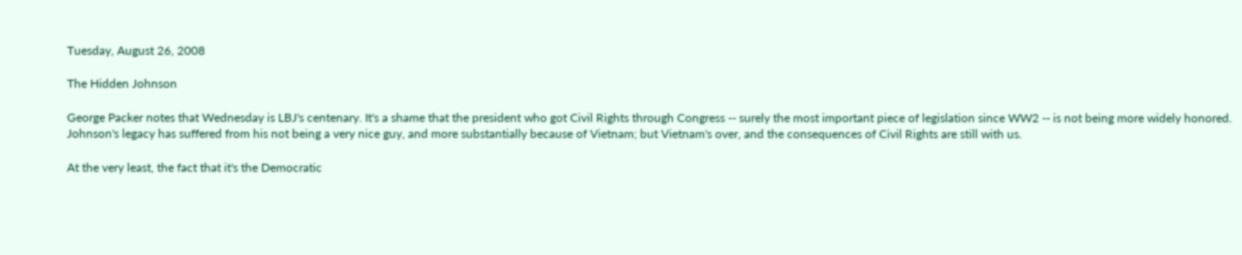Tuesday, August 26, 2008

The Hidden Johnson

George Packer notes that Wednesday is LBJ's centenary. It's a shame that the president who got Civil Rights through Congress -- surely the most important piece of legislation since WW2 -- is not being more widely honored. Johnson's legacy has suffered from his not being a very nice guy, and more substantially because of Vietnam; but Vietnam's over, and the consequences of Civil Rights are still with us.

At the very least, the fact that it's the Democratic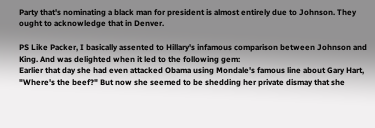Party that's nominating a black man for president is almost entirely due to Johnson. They ought to acknowledge that in Denver.

PS Like Packer, I basically assented to Hillary's infamous comparison between Johnson and King. And was delighted when it led to the following gem:
Earlier that day she had even attacked Obama using Mondale's famous line about Gary Hart, "Where's the beef?" But now she seemed to be shedding her private dismay that she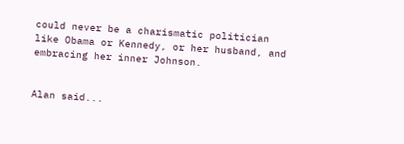could never be a charismatic politician like Obama or Kennedy, or her husband, and embracing her inner Johnson.


Alan said...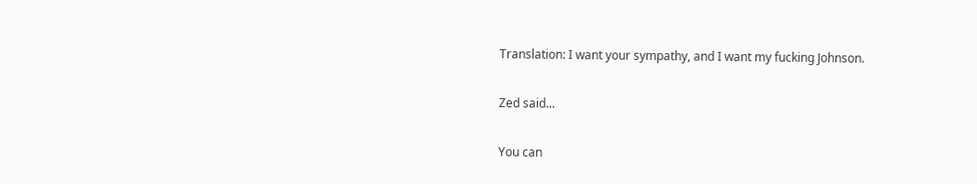Translation: I want your sympathy, and I want my fucking Johnson.

Zed said...

You can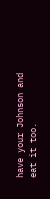have your Johnson and eat it too.